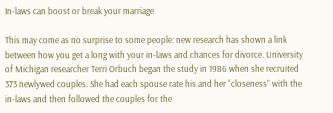In-laws can boost or break your marriage

This may come as no surprise to some people: new research has shown a link between how you get a long with your in-laws and chances for divorce. University of Michigan researcher Terri Orbuch began the study in 1986 when she recruited 373 newlywed couples. She had each spouse rate his and her “closeness” with the in-laws and then followed the couples for the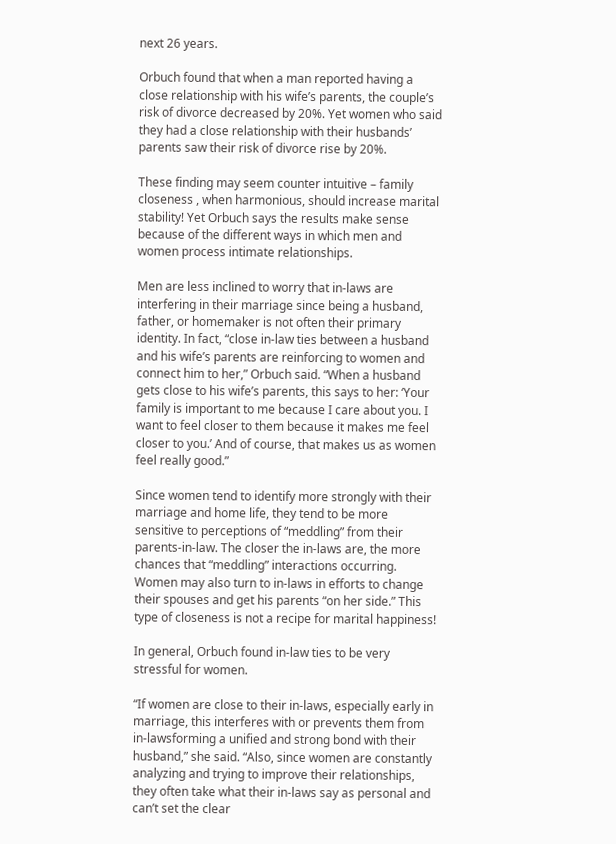next 26 years.

Orbuch found that when a man reported having a close relationship with his wife’s parents, the couple’s risk of divorce decreased by 20%. Yet women who said they had a close relationship with their husbands’ parents saw their risk of divorce rise by 20%.

These finding may seem counter intuitive – family closeness , when harmonious, should increase marital stability! Yet Orbuch says the results make sense because of the different ways in which men and women process intimate relationships.

Men are less inclined to worry that in-laws are interfering in their marriage since being a husband, father, or homemaker is not often their primary identity. In fact, “close in-law ties between a husband and his wife’s parents are reinforcing to women and connect him to her,” Orbuch said. “When a husband gets close to his wife’s parents, this says to her: ‘Your family is important to me because I care about you. I want to feel closer to them because it makes me feel closer to you.’ And of course, that makes us as women feel really good.”

Since women tend to identify more strongly with their marriage and home life, they tend to be more sensitive to perceptions of “meddling” from their parents-in-law. The closer the in-laws are, the more chances that “meddling” interactions occurring. Women may also turn to in-laws in efforts to change their spouses and get his parents “on her side.” This type of closeness is not a recipe for marital happiness!

In general, Orbuch found in-law ties to be very stressful for women.

“If women are close to their in-laws, especially early in marriage, this interferes with or prevents them from in-lawsforming a unified and strong bond with their husband,” she said. “Also, since women are constantly analyzing and trying to improve their relationships, they often take what their in-laws say as personal and can’t set the clear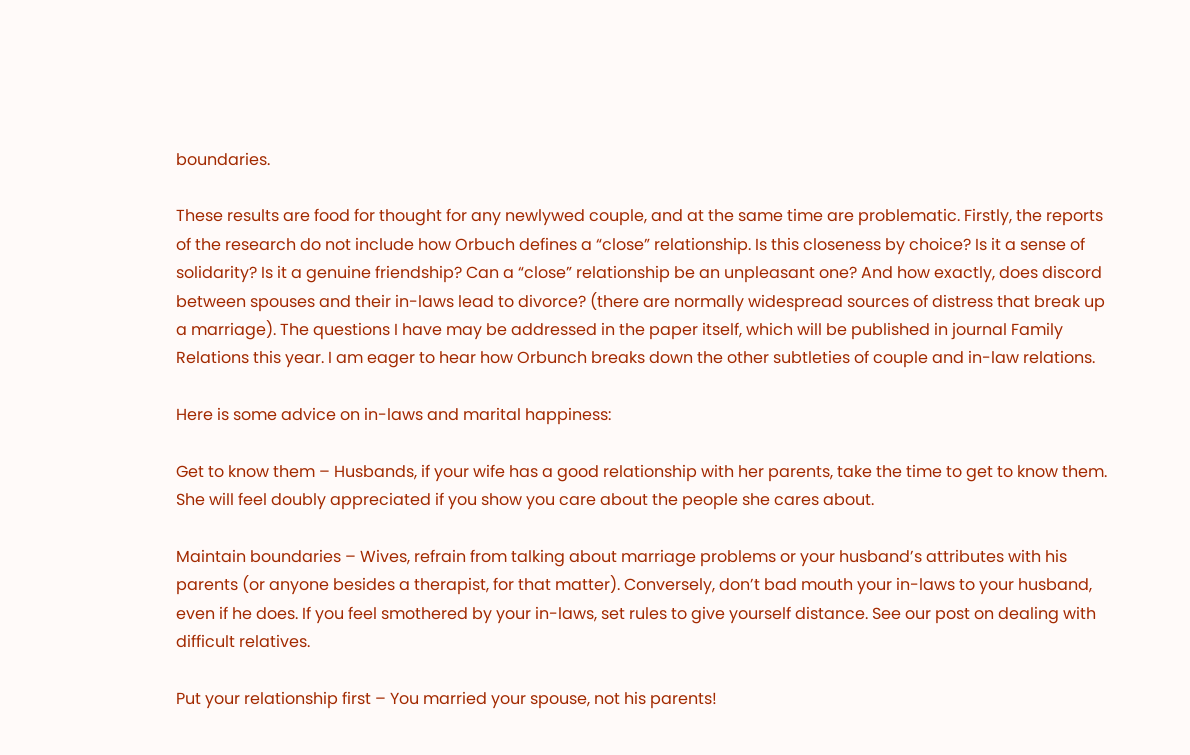boundaries.

These results are food for thought for any newlywed couple, and at the same time are problematic. Firstly, the reports of the research do not include how Orbuch defines a “close” relationship. Is this closeness by choice? Is it a sense of solidarity? Is it a genuine friendship? Can a “close” relationship be an unpleasant one? And how exactly, does discord between spouses and their in-laws lead to divorce? (there are normally widespread sources of distress that break up a marriage). The questions I have may be addressed in the paper itself, which will be published in journal Family Relations this year. I am eager to hear how Orbunch breaks down the other subtleties of couple and in-law relations.

Here is some advice on in-laws and marital happiness:

Get to know them – Husbands, if your wife has a good relationship with her parents, take the time to get to know them. She will feel doubly appreciated if you show you care about the people she cares about.

Maintain boundaries – Wives, refrain from talking about marriage problems or your husband’s attributes with his parents (or anyone besides a therapist, for that matter). Conversely, don’t bad mouth your in-laws to your husband, even if he does. If you feel smothered by your in-laws, set rules to give yourself distance. See our post on dealing with difficult relatives.

Put your relationship first – You married your spouse, not his parents!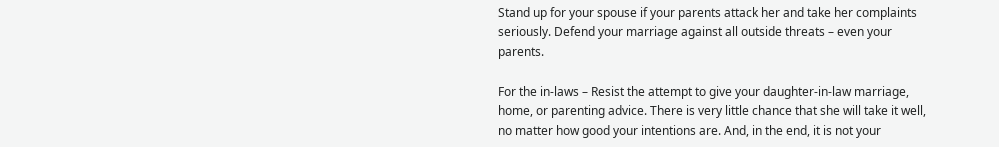Stand up for your spouse if your parents attack her and take her complaints seriously. Defend your marriage against all outside threats – even your parents.

For the in-laws – Resist the attempt to give your daughter-in-law marriage, home, or parenting advice. There is very little chance that she will take it well, no matter how good your intentions are. And, in the end, it is not your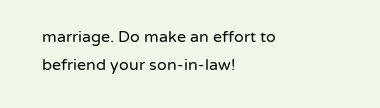marriage. Do make an effort to befriend your son-in-law!